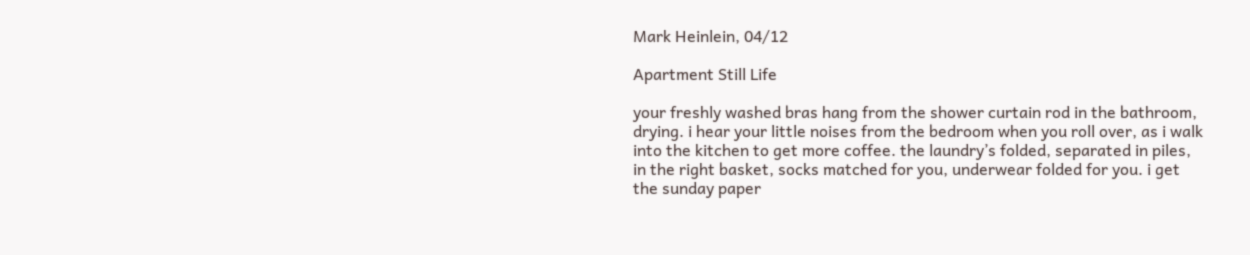Mark Heinlein, 04/12

Apartment Still Life

your freshly washed bras hang from the shower curtain rod in the bathroom,
drying. i hear your little noises from the bedroom when you roll over, as i walk
into the kitchen to get more coffee. the laundry’s folded, separated in piles,
in the right basket, socks matched for you, underwear folded for you. i get
the sunday paper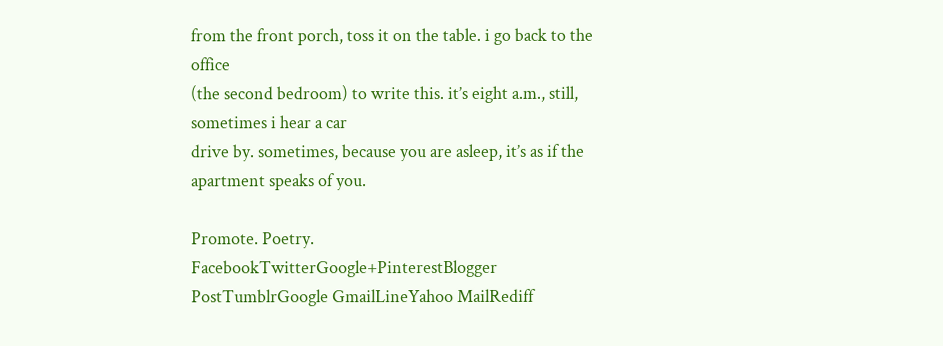from the front porch, toss it on the table. i go back to the office
(the second bedroom) to write this. it’s eight a.m., still, sometimes i hear a car
drive by. sometimes, because you are asleep, it’s as if the apartment speaks of you.

Promote. Poetry.
FacebookTwitterGoogle+PinterestBlogger PostTumblrGoogle GmailLineYahoo MailRediff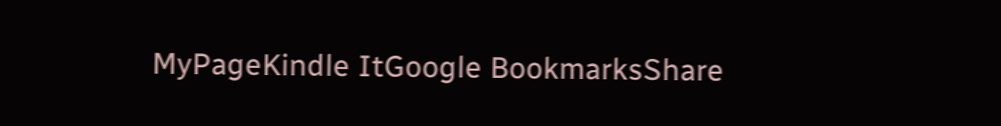MyPageKindle ItGoogle BookmarksShare